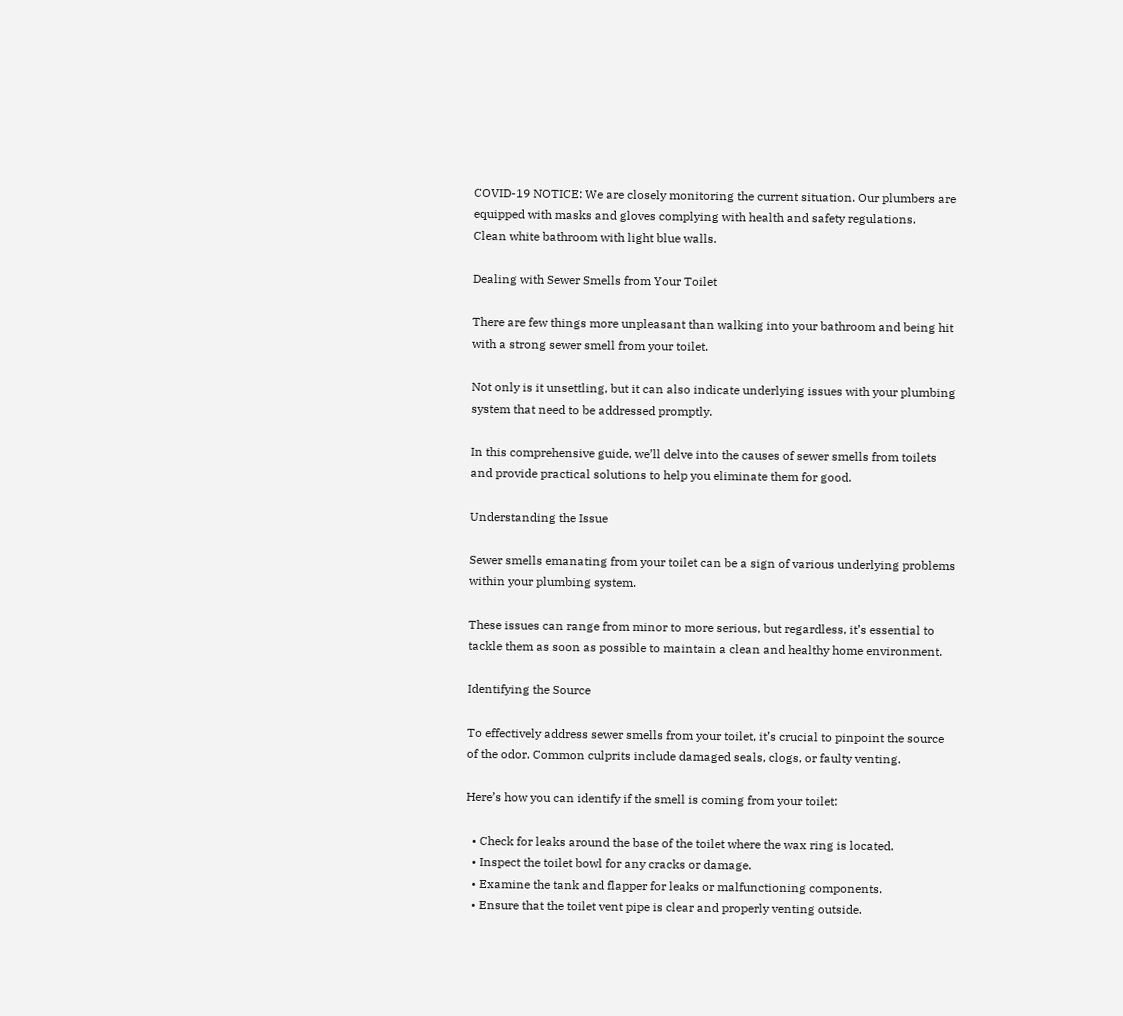COVID-19 NOTICE: We are closely monitoring the current situation. Our plumbers are equipped with masks and gloves complying with health and safety regulations.
Clean white bathroom with light blue walls.

Dealing with Sewer Smells from Your Toilet

There are few things more unpleasant than walking into your bathroom and being hit with a strong sewer smell from your toilet.

Not only is it unsettling, but it can also indicate underlying issues with your plumbing system that need to be addressed promptly.

In this comprehensive guide, we’ll delve into the causes of sewer smells from toilets and provide practical solutions to help you eliminate them for good.

Understanding the Issue

Sewer smells emanating from your toilet can be a sign of various underlying problems within your plumbing system.

These issues can range from minor to more serious, but regardless, it’s essential to tackle them as soon as possible to maintain a clean and healthy home environment.

Identifying the Source

To effectively address sewer smells from your toilet, it’s crucial to pinpoint the source of the odor. Common culprits include damaged seals, clogs, or faulty venting.

Here’s how you can identify if the smell is coming from your toilet:

  • Check for leaks around the base of the toilet where the wax ring is located.
  • Inspect the toilet bowl for any cracks or damage.
  • Examine the tank and flapper for leaks or malfunctioning components.
  • Ensure that the toilet vent pipe is clear and properly venting outside.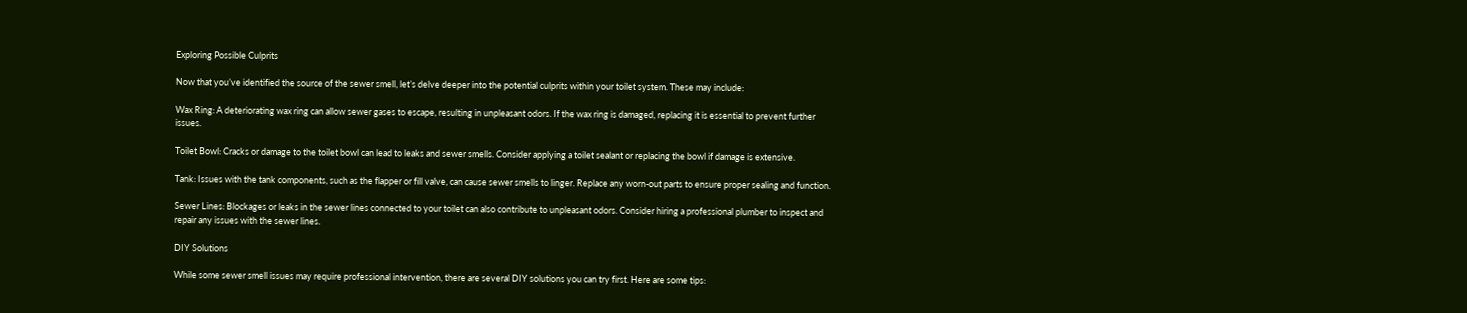Exploring Possible Culprits

Now that you’ve identified the source of the sewer smell, let’s delve deeper into the potential culprits within your toilet system. These may include:

Wax Ring: A deteriorating wax ring can allow sewer gases to escape, resulting in unpleasant odors. If the wax ring is damaged, replacing it is essential to prevent further issues.

Toilet Bowl: Cracks or damage to the toilet bowl can lead to leaks and sewer smells. Consider applying a toilet sealant or replacing the bowl if damage is extensive.

Tank: Issues with the tank components, such as the flapper or fill valve, can cause sewer smells to linger. Replace any worn-out parts to ensure proper sealing and function.

Sewer Lines: Blockages or leaks in the sewer lines connected to your toilet can also contribute to unpleasant odors. Consider hiring a professional plumber to inspect and repair any issues with the sewer lines.

DIY Solutions

While some sewer smell issues may require professional intervention, there are several DIY solutions you can try first. Here are some tips: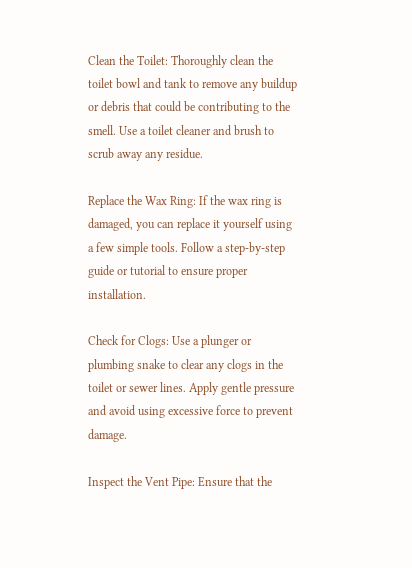Clean the Toilet: Thoroughly clean the toilet bowl and tank to remove any buildup or debris that could be contributing to the smell. Use a toilet cleaner and brush to scrub away any residue.

Replace the Wax Ring: If the wax ring is damaged, you can replace it yourself using a few simple tools. Follow a step-by-step guide or tutorial to ensure proper installation.

Check for Clogs: Use a plunger or plumbing snake to clear any clogs in the toilet or sewer lines. Apply gentle pressure and avoid using excessive force to prevent damage.

Inspect the Vent Pipe: Ensure that the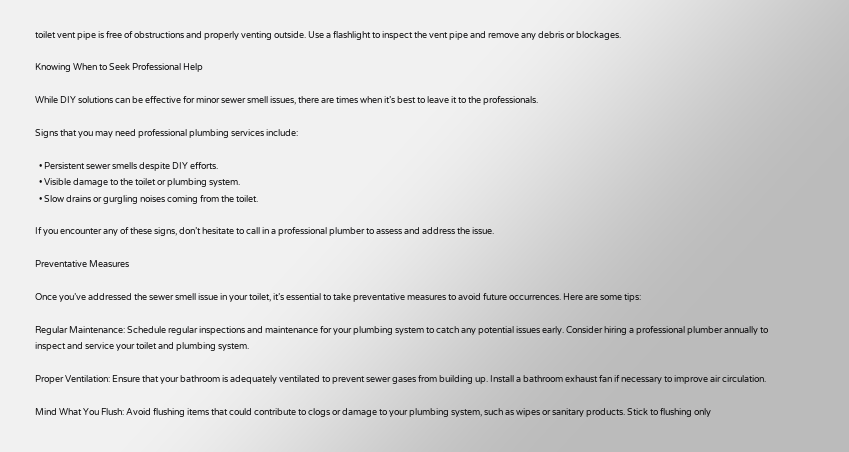toilet vent pipe is free of obstructions and properly venting outside. Use a flashlight to inspect the vent pipe and remove any debris or blockages.

Knowing When to Seek Professional Help

While DIY solutions can be effective for minor sewer smell issues, there are times when it’s best to leave it to the professionals.

Signs that you may need professional plumbing services include:

  • Persistent sewer smells despite DIY efforts.
  • Visible damage to the toilet or plumbing system.
  • Slow drains or gurgling noises coming from the toilet.

If you encounter any of these signs, don’t hesitate to call in a professional plumber to assess and address the issue.

Preventative Measures

Once you’ve addressed the sewer smell issue in your toilet, it’s essential to take preventative measures to avoid future occurrences. Here are some tips:

Regular Maintenance: Schedule regular inspections and maintenance for your plumbing system to catch any potential issues early. Consider hiring a professional plumber annually to inspect and service your toilet and plumbing system.

Proper Ventilation: Ensure that your bathroom is adequately ventilated to prevent sewer gases from building up. Install a bathroom exhaust fan if necessary to improve air circulation.

Mind What You Flush: Avoid flushing items that could contribute to clogs or damage to your plumbing system, such as wipes or sanitary products. Stick to flushing only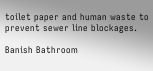toilet paper and human waste to prevent sewer line blockages.

Banish Bathroom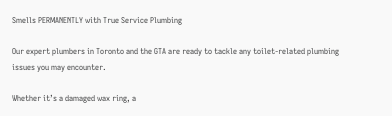Smells PERMANENTLY with True Service Plumbing

Our expert plumbers in Toronto and the GTA are ready to tackle any toilet-related plumbing issues you may encounter.

Whether it’s a damaged wax ring, a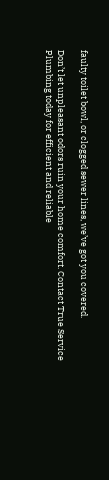faulty toilet bowl, or clogged sewer lines, we’ve got you covered.

Don’t let unpleasant odors ruin your home comfort. Contact True Service Plumbing today for efficient and reliable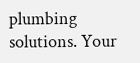plumbing solutions. Your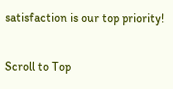satisfaction is our top priority!

Scroll to Top